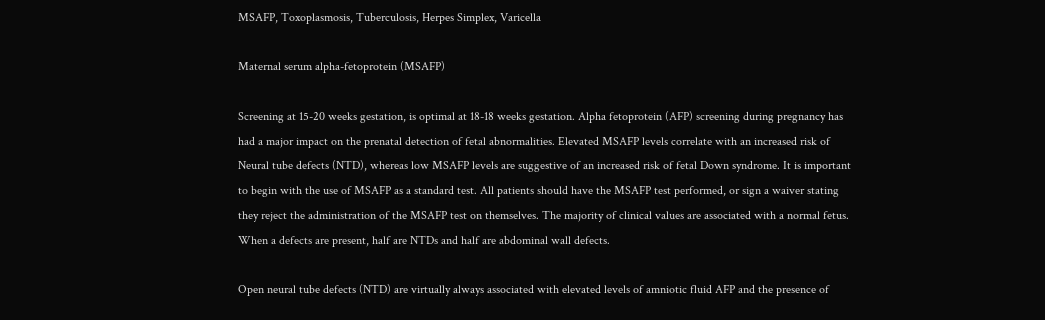MSAFP, Toxoplasmosis, Tuberculosis, Herpes Simplex, Varicella

Maternal serum alpha-fetoprotein (MSAFP)

Screening at 15-20 weeks gestation, is optimal at 18-18 weeks gestation. Alpha fetoprotein (AFP) screening during pregnancy has had a major impact on the prenatal detection of fetal abnormalities. Elevated MSAFP levels correlate with an increased risk of Neural tube defects (NTD), whereas low MSAFP levels are suggestive of an increased risk of fetal Down syndrome. It is important to begin with the use of MSAFP as a standard test. All patients should have the MSAFP test performed, or sign a waiver stating they reject the administration of the MSAFP test on themselves. The majority of clinical values are associated with a normal fetus. When a defects are present, half are NTDs and half are abdominal wall defects.

Open neural tube defects (NTD) are virtually always associated with elevated levels of amniotic fluid AFP and the presence of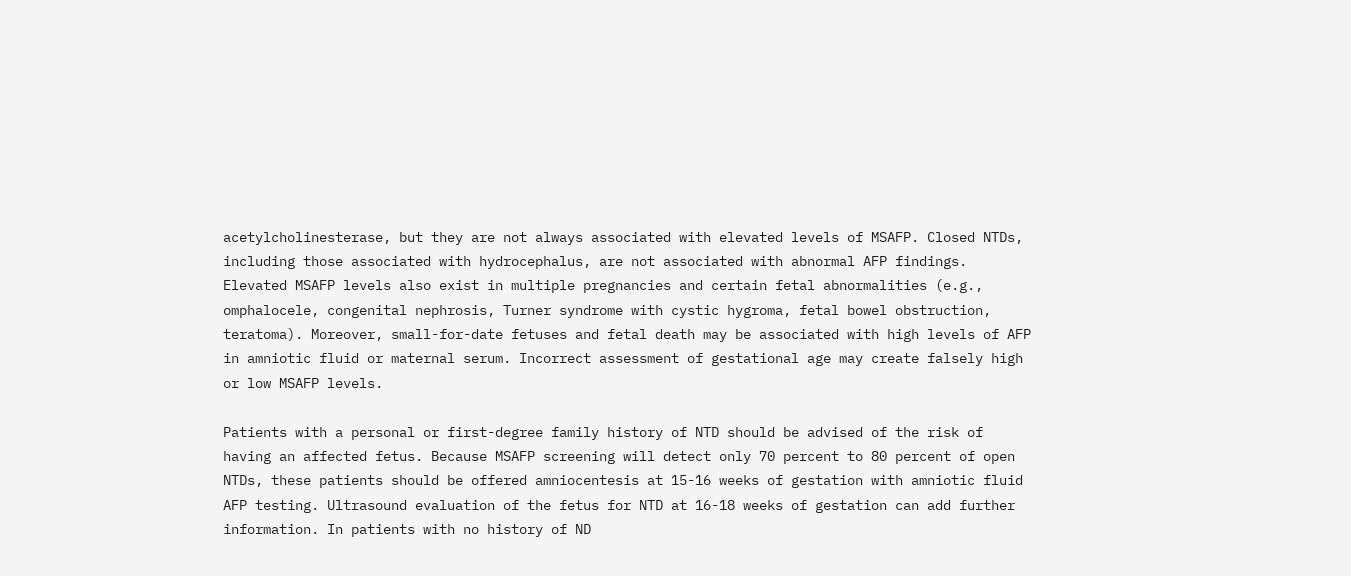acetylcholinesterase, but they are not always associated with elevated levels of MSAFP. Closed NTDs, including those associated with hydrocephalus, are not associated with abnormal AFP findings. Elevated MSAFP levels also exist in multiple pregnancies and certain fetal abnormalities (e.g., omphalocele, congenital nephrosis, Turner syndrome with cystic hygroma, fetal bowel obstruction, teratoma). Moreover, small-for-date fetuses and fetal death may be associated with high levels of AFP in amniotic fluid or maternal serum. Incorrect assessment of gestational age may create falsely high or low MSAFP levels.

Patients with a personal or first-degree family history of NTD should be advised of the risk of having an affected fetus. Because MSAFP screening will detect only 70 percent to 80 percent of open NTDs, these patients should be offered amniocentesis at 15-16 weeks of gestation with amniotic fluid AFP testing. Ultrasound evaluation of the fetus for NTD at 16-18 weeks of gestation can add further information. In patients with no history of ND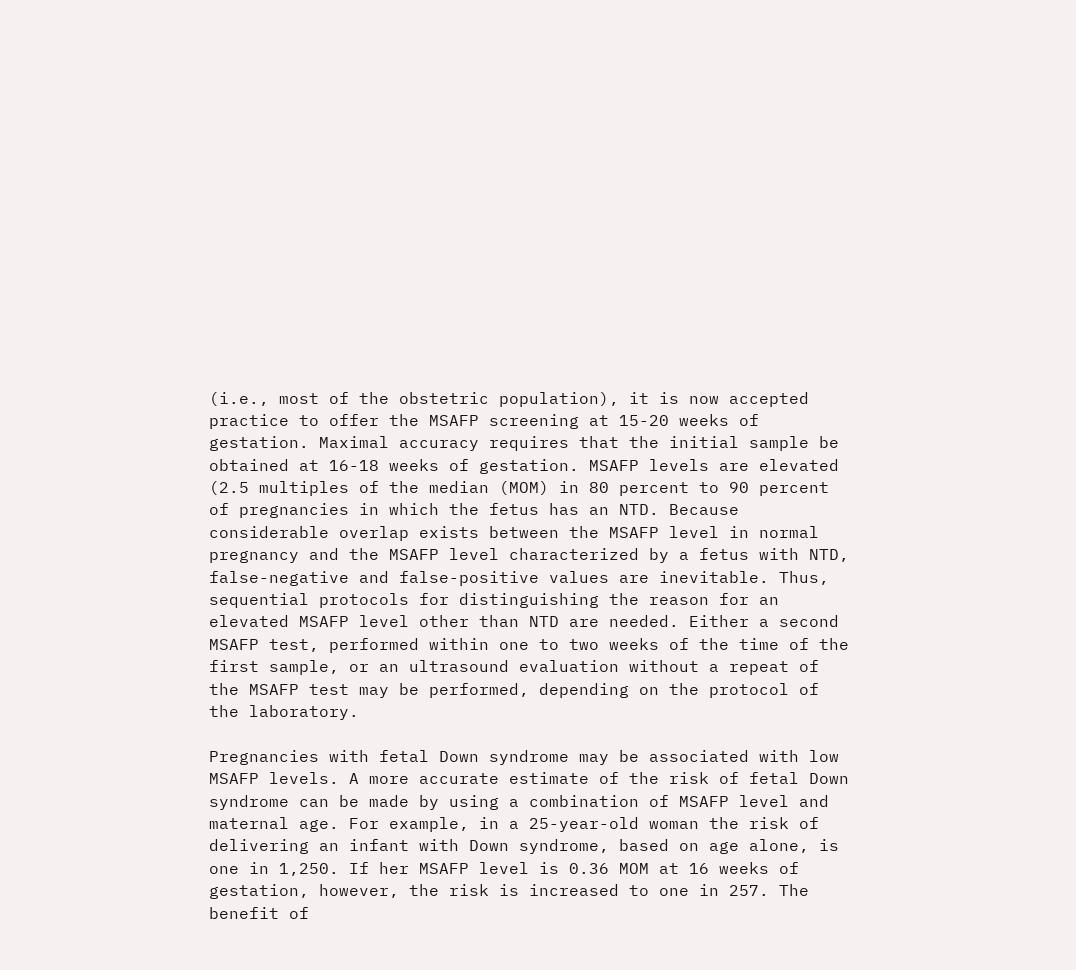(i.e., most of the obstetric population), it is now accepted practice to offer the MSAFP screening at 15-20 weeks of gestation. Maximal accuracy requires that the initial sample be obtained at 16-18 weeks of gestation. MSAFP levels are elevated (2.5 multiples of the median (MOM) in 80 percent to 90 percent of pregnancies in which the fetus has an NTD. Because considerable overlap exists between the MSAFP level in normal pregnancy and the MSAFP level characterized by a fetus with NTD, false-negative and false-positive values are inevitable. Thus, sequential protocols for distinguishing the reason for an elevated MSAFP level other than NTD are needed. Either a second MSAFP test, performed within one to two weeks of the time of the first sample, or an ultrasound evaluation without a repeat of the MSAFP test may be performed, depending on the protocol of the laboratory.

Pregnancies with fetal Down syndrome may be associated with low MSAFP levels. A more accurate estimate of the risk of fetal Down syndrome can be made by using a combination of MSAFP level and maternal age. For example, in a 25-year-old woman the risk of delivering an infant with Down syndrome, based on age alone, is one in 1,250. If her MSAFP level is 0.36 MOM at 16 weeks of gestation, however, the risk is increased to one in 257. The benefit of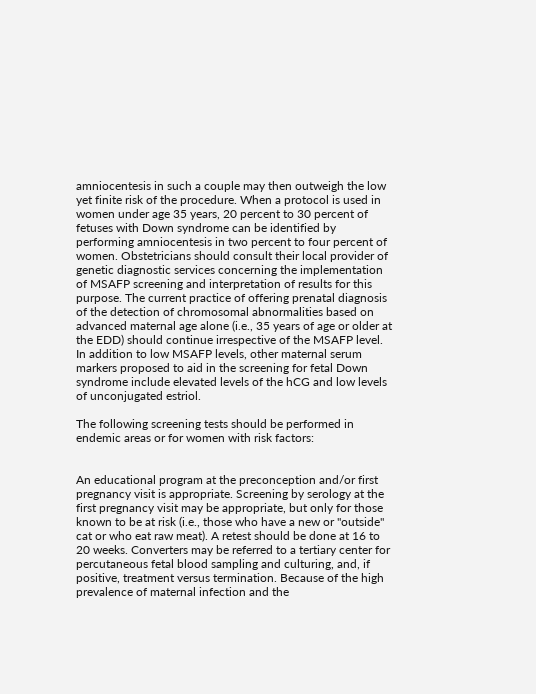amniocentesis in such a couple may then outweigh the low yet finite risk of the procedure. When a protocol is used in women under age 35 years, 20 percent to 30 percent of fetuses with Down syndrome can be identified by performing amniocentesis in two percent to four percent of women. Obstetricians should consult their local provider of genetic diagnostic services concerning the implementation of MSAFP screening and interpretation of results for this purpose. The current practice of offering prenatal diagnosis of the detection of chromosomal abnormalities based on advanced maternal age alone (i.e., 35 years of age or older at the EDD) should continue irrespective of the MSAFP level. In addition to low MSAFP levels, other maternal serum markers proposed to aid in the screening for fetal Down syndrome include elevated levels of the hCG and low levels of unconjugated estriol.

The following screening tests should be performed in endemic areas or for women with risk factors:


An educational program at the preconception and/or first pregnancy visit is appropriate. Screening by serology at the first pregnancy visit may be appropriate, but only for those known to be at risk (i.e., those who have a new or "outside" cat or who eat raw meat). A retest should be done at 16 to 20 weeks. Converters may be referred to a tertiary center for percutaneous fetal blood sampling and culturing, and, if positive, treatment versus termination. Because of the high prevalence of maternal infection and the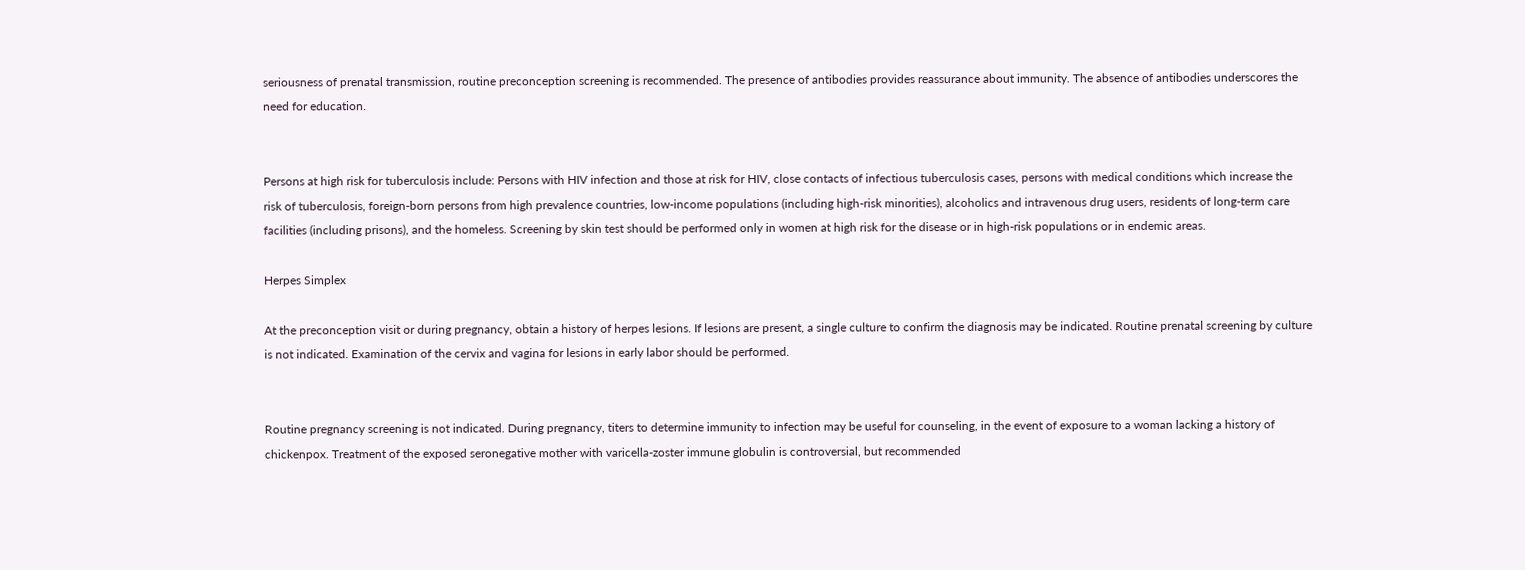seriousness of prenatal transmission, routine preconception screening is recommended. The presence of antibodies provides reassurance about immunity. The absence of antibodies underscores the need for education.


Persons at high risk for tuberculosis include: Persons with HIV infection and those at risk for HIV, close contacts of infectious tuberculosis cases, persons with medical conditions which increase the risk of tuberculosis, foreign-born persons from high prevalence countries, low-income populations (including high-risk minorities), alcoholics and intravenous drug users, residents of long-term care facilities (including prisons), and the homeless. Screening by skin test should be performed only in women at high risk for the disease or in high-risk populations or in endemic areas.

Herpes Simplex

At the preconception visit or during pregnancy, obtain a history of herpes lesions. If lesions are present, a single culture to confirm the diagnosis may be indicated. Routine prenatal screening by culture is not indicated. Examination of the cervix and vagina for lesions in early labor should be performed.


Routine pregnancy screening is not indicated. During pregnancy, titers to determine immunity to infection may be useful for counseling, in the event of exposure to a woman lacking a history of chickenpox. Treatment of the exposed seronegative mother with varicella-zoster immune globulin is controversial, but recommended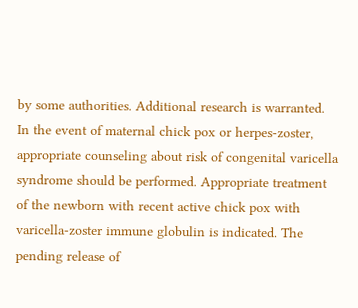by some authorities. Additional research is warranted. In the event of maternal chick pox or herpes-zoster, appropriate counseling about risk of congenital varicella syndrome should be performed. Appropriate treatment of the newborn with recent active chick pox with varicella-zoster immune globulin is indicated. The pending release of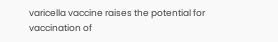varicella vaccine raises the potential for vaccination of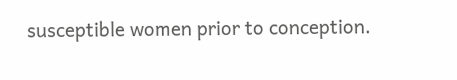susceptible women prior to conception.